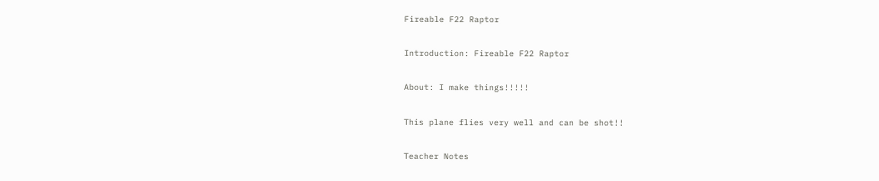Fireable F22 Raptor

Introduction: Fireable F22 Raptor

About: I make things!!!!!

This plane flies very well and can be shot!!

Teacher Notes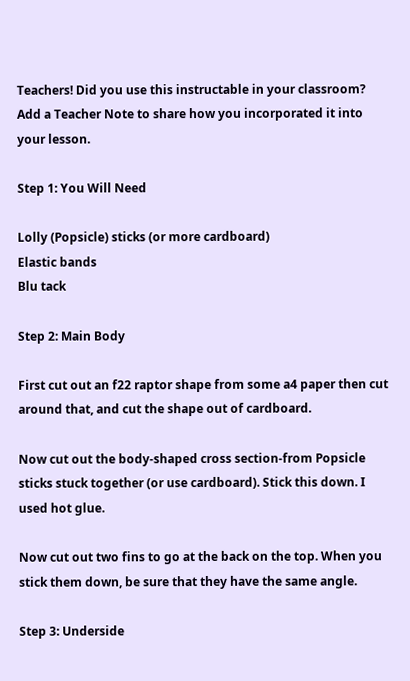Teachers! Did you use this instructable in your classroom?
Add a Teacher Note to share how you incorporated it into your lesson.

Step 1: You Will Need

Lolly (Popsicle) sticks (or more cardboard)
Elastic bands
Blu tack

Step 2: Main Body

First cut out an f22 raptor shape from some a4 paper then cut around that, and cut the shape out of cardboard.

Now cut out the body-shaped cross section-from Popsicle sticks stuck together (or use cardboard). Stick this down. I used hot glue.

Now cut out two fins to go at the back on the top. When you stick them down, be sure that they have the same angle.

Step 3: Underside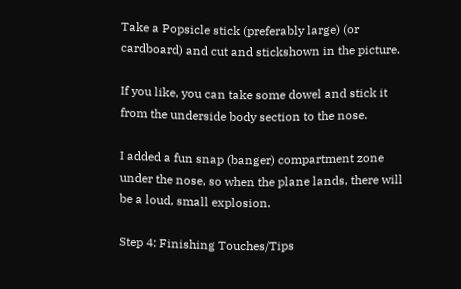Take a Popsicle stick (preferably large) (or cardboard) and cut and stickshown in the picture.

If you like, you can take some dowel and stick it from the underside body section to the nose.

I added a fun snap (banger) compartment zone under the nose, so when the plane lands, there will be a loud, small explosion.

Step 4: Finishing Touches/Tips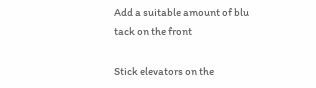Add a suitable amount of blu tack on the front

Stick elevators on the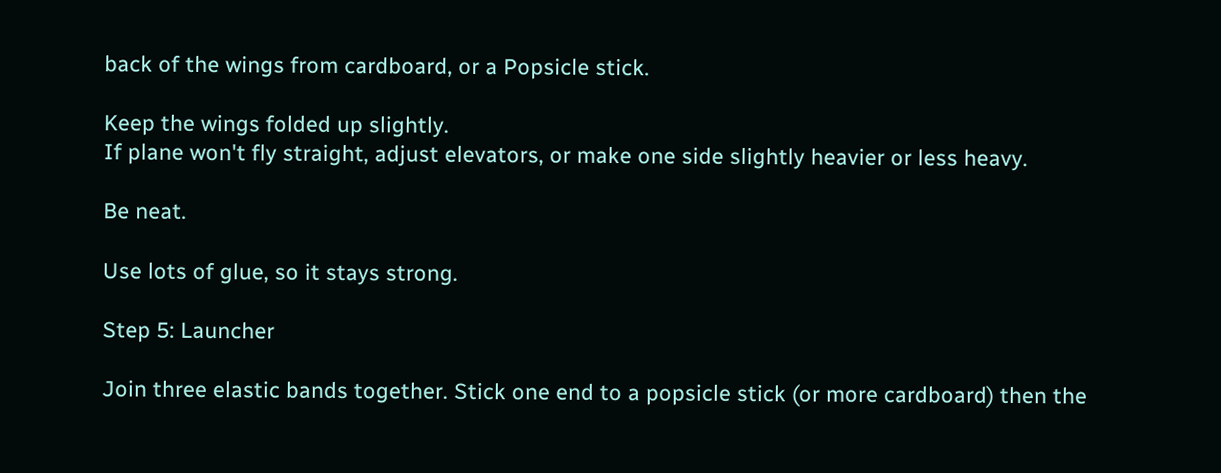back of the wings from cardboard, or a Popsicle stick.

Keep the wings folded up slightly.
If plane won't fly straight, adjust elevators, or make one side slightly heavier or less heavy.

Be neat.

Use lots of glue, so it stays strong.

Step 5: Launcher

Join three elastic bands together. Stick one end to a popsicle stick (or more cardboard) then the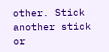other. Stick another stick or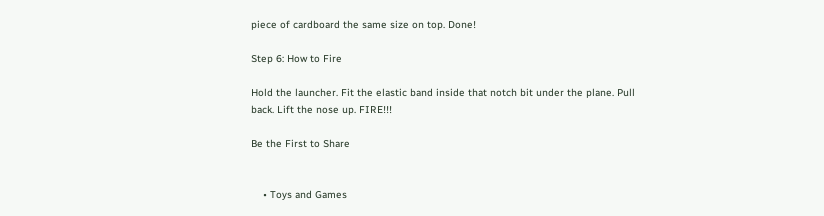piece of cardboard the same size on top. Done!

Step 6: How to Fire

Hold the launcher. Fit the elastic band inside that notch bit under the plane. Pull back. Lift the nose up. FIRE!!!

Be the First to Share


    • Toys and Games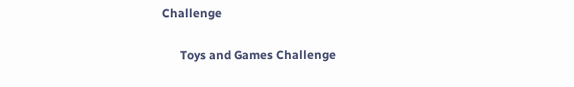Challenge

      Toys and Games Challenge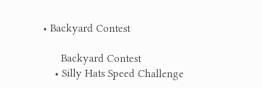• Backyard Contest

      Backyard Contest
    • Silly Hats Speed Challenge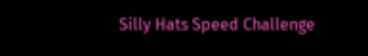Silly Hats Speed Challenge